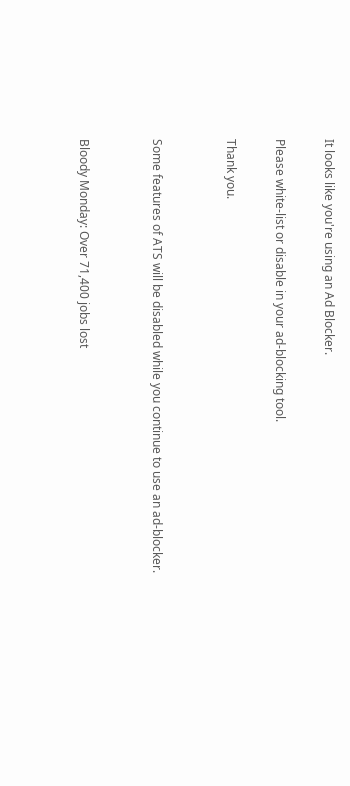It looks like you're using an Ad Blocker.

Please white-list or disable in your ad-blocking tool.

Thank you.


Some features of ATS will be disabled while you continue to use an ad-blocker.


Bloody Monday: Over 71,400 jobs lost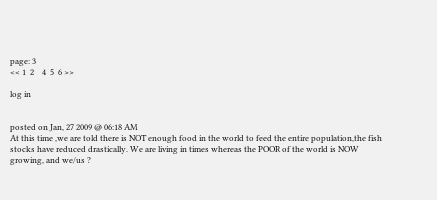page: 3
<< 1  2    4  5  6 >>

log in


posted on Jan, 27 2009 @ 06:18 AM
At this time ,we are told there is NOT enough food in the world to feed the entire population,the fish stocks have reduced drastically. We are living in times whereas the POOR of the world is NOW growing, and we/us ?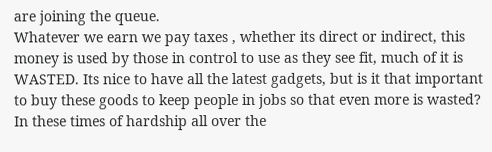are joining the queue.
Whatever we earn we pay taxes , whether its direct or indirect, this money is used by those in control to use as they see fit, much of it is WASTED. Its nice to have all the latest gadgets, but is it that important to buy these goods to keep people in jobs so that even more is wasted?
In these times of hardship all over the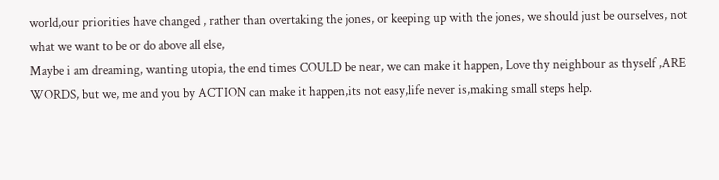world,our priorities have changed , rather than overtaking the jones, or keeping up with the jones, we should just be ourselves, not what we want to be or do above all else,
Maybe i am dreaming, wanting utopia, the end times COULD be near, we can make it happen, Love thy neighbour as thyself ,ARE WORDS, but we, me and you by ACTION can make it happen,its not easy,life never is,making small steps help.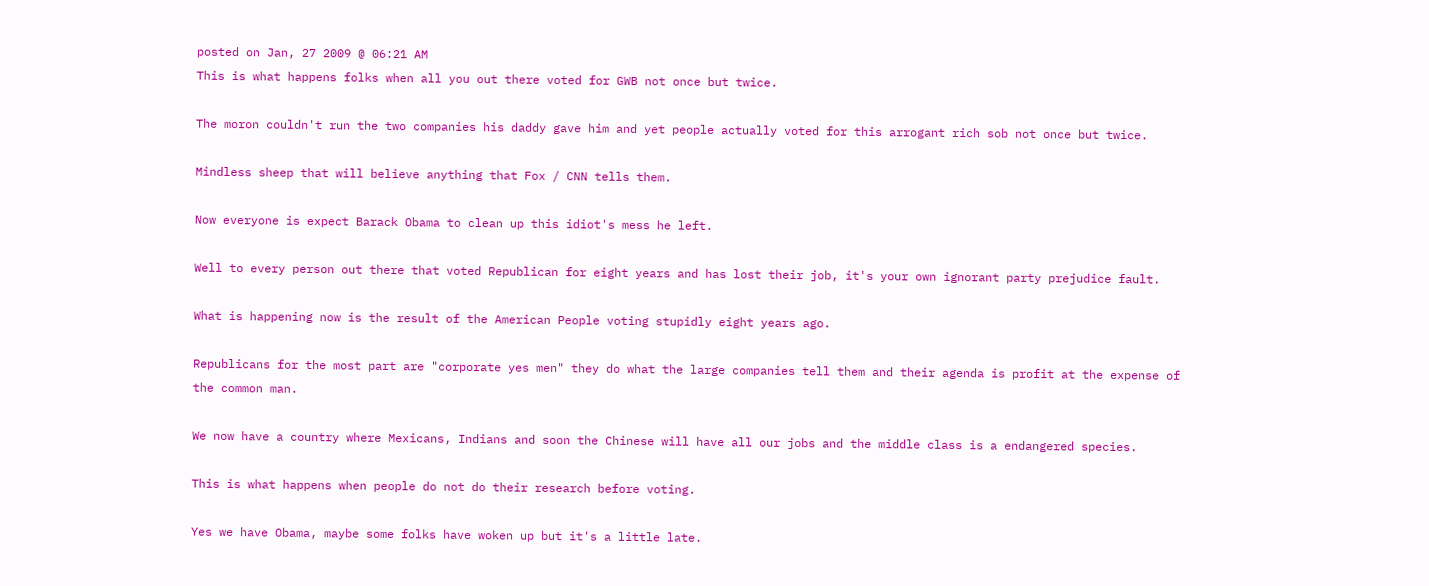posted on Jan, 27 2009 @ 06:21 AM
This is what happens folks when all you out there voted for GWB not once but twice.

The moron couldn't run the two companies his daddy gave him and yet people actually voted for this arrogant rich sob not once but twice.

Mindless sheep that will believe anything that Fox / CNN tells them.

Now everyone is expect Barack Obama to clean up this idiot's mess he left.

Well to every person out there that voted Republican for eight years and has lost their job, it's your own ignorant party prejudice fault.

What is happening now is the result of the American People voting stupidly eight years ago.

Republicans for the most part are "corporate yes men" they do what the large companies tell them and their agenda is profit at the expense of the common man.

We now have a country where Mexicans, Indians and soon the Chinese will have all our jobs and the middle class is a endangered species.

This is what happens when people do not do their research before voting.

Yes we have Obama, maybe some folks have woken up but it's a little late.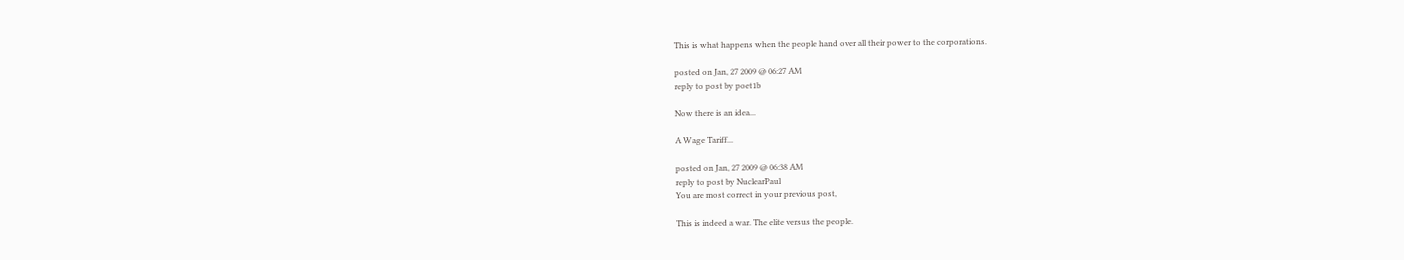This is what happens when the people hand over all their power to the corporations.

posted on Jan, 27 2009 @ 06:27 AM
reply to post by poet1b

Now there is an idea...

A Wage Tariff...

posted on Jan, 27 2009 @ 06:38 AM
reply to post by NuclearPaul
You are most correct in your previous post,

This is indeed a war. The elite versus the people.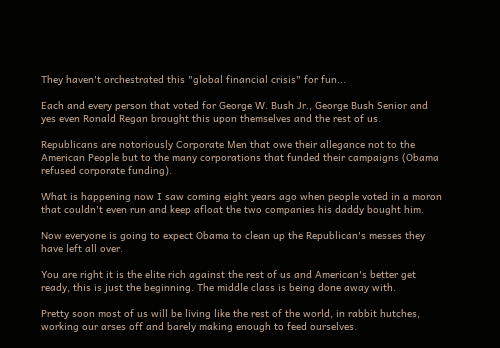They haven't orchestrated this "global financial crisis" for fun...

Each and every person that voted for George W. Bush Jr., George Bush Senior and yes even Ronald Regan brought this upon themselves and the rest of us.

Republicans are notoriously Corporate Men that owe their allegance not to the American People but to the many corporations that funded their campaigns (Obama refused corporate funding).

What is happening now I saw coming eight years ago when people voted in a moron that couldn't even run and keep afloat the two companies his daddy bought him.

Now everyone is going to expect Obama to clean up the Republican's messes they have left all over.

You are right it is the elite rich against the rest of us and American's better get ready, this is just the beginning. The middle class is being done away with.

Pretty soon most of us will be living like the rest of the world, in rabbit hutches, working our arses off and barely making enough to feed ourselves.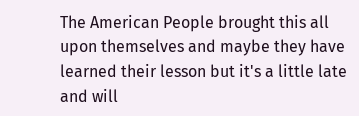The American People brought this all upon themselves and maybe they have learned their lesson but it's a little late and will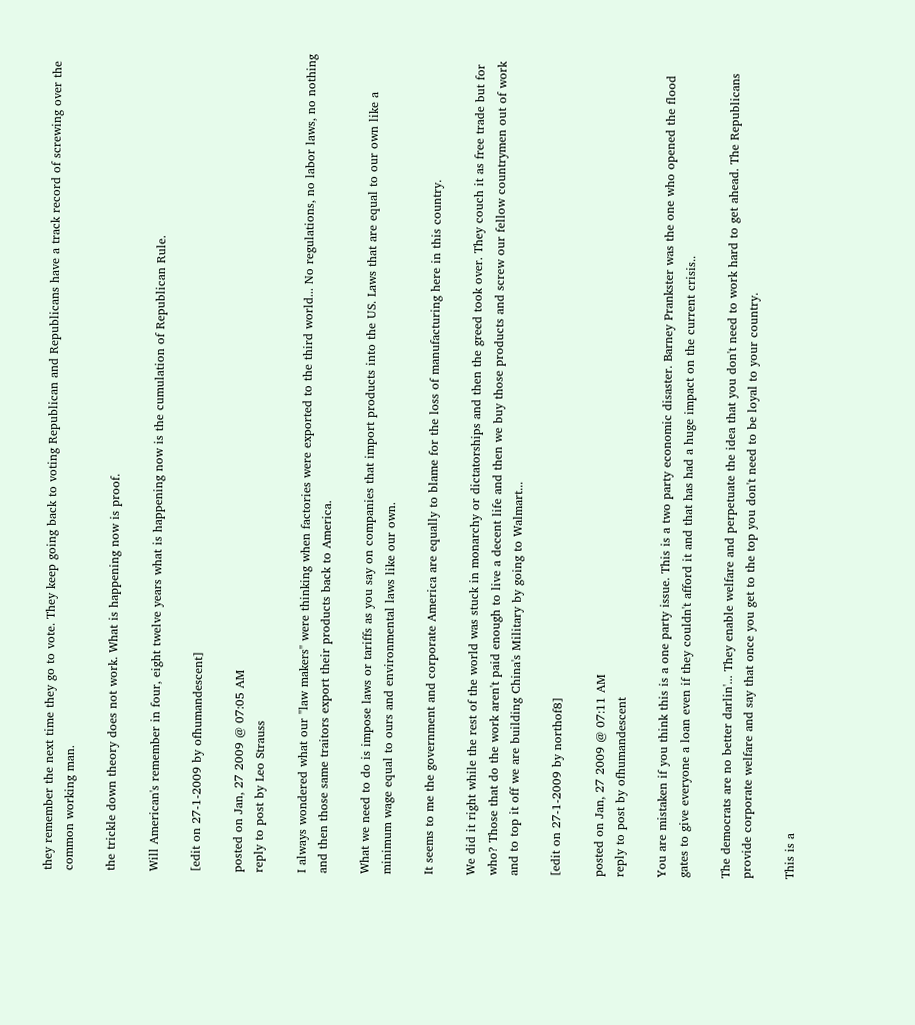they remember the next time they go to vote. They keep going back to voting Republican and Republicans have a track record of screwing over the common working man.

the trickle down theory does not work. What is happening now is proof.

Will American's remember in four, eight twelve years what is happening now is the cumulation of Republican Rule.

[edit on 27-1-2009 by ofhumandescent]

posted on Jan, 27 2009 @ 07:05 AM
reply to post by Leo Strauss

I always wondered what our "law makers" were thinking when factories were exported to the third world... No regulations, no labor laws, no nothing and then those same traitors export their products back to America.

What we need to do is impose laws or tariffs as you say on companies that import products into the US. Laws that are equal to our own like a minimum wage equal to ours and environmental laws like our own.

It seems to me the government and corporate America are equally to blame for the loss of manufacturing here in this country.

We did it right while the rest of the world was stuck in monarchy or dictatorships and then the greed took over. They couch it as free trade but for who? Those that do the work aren't paid enough to live a decent life and then we buy those products and screw our fellow countrymen out of work and to top it off we are building China's Military by going to Walmart...

[edit on 27-1-2009 by northof8]

posted on Jan, 27 2009 @ 07:11 AM
reply to post by ofhumandescent

You are mistaken if you think this is a one party issue. This is a two party economic disaster. Barney Prankster was the one who opened the flood gates to give everyone a loan even if they couldn't afford it and that has had a huge impact on the current crisis..

The democrats are no better darlin'... They enable welfare and perpetuate the idea that you don't need to work hard to get ahead. The Republicans provide corporate welfare and say that once you get to the top you don't need to be loyal to your country.

This is a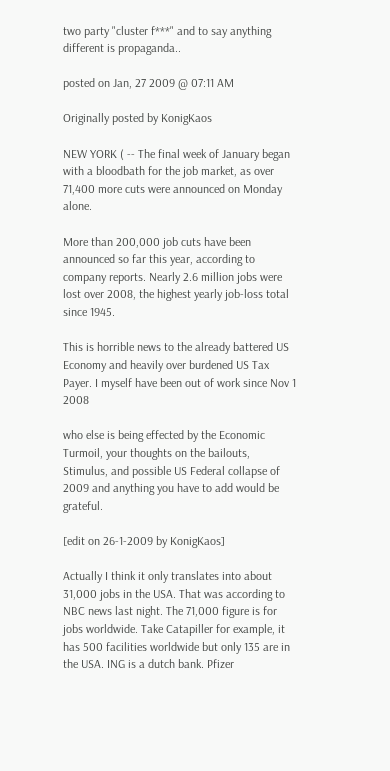two party "cluster f***" and to say anything different is propaganda..

posted on Jan, 27 2009 @ 07:11 AM

Originally posted by KonigKaos

NEW YORK ( -- The final week of January began with a bloodbath for the job market, as over 71,400 more cuts were announced on Monday alone.

More than 200,000 job cuts have been announced so far this year, according to company reports. Nearly 2.6 million jobs were lost over 2008, the highest yearly job-loss total since 1945.

This is horrible news to the already battered US Economy and heavily over burdened US Tax Payer. I myself have been out of work since Nov 1 2008

who else is being effected by the Economic Turmoil, your thoughts on the bailouts, Stimulus, and possible US Federal collapse of 2009 and anything you have to add would be grateful.

[edit on 26-1-2009 by KonigKaos]

Actually I think it only translates into about 31,000 jobs in the USA. That was according to NBC news last night. The 71,000 figure is for jobs worldwide. Take Catapiller for example, it has 500 facilities worldwide but only 135 are in the USA. ING is a dutch bank. Pfizer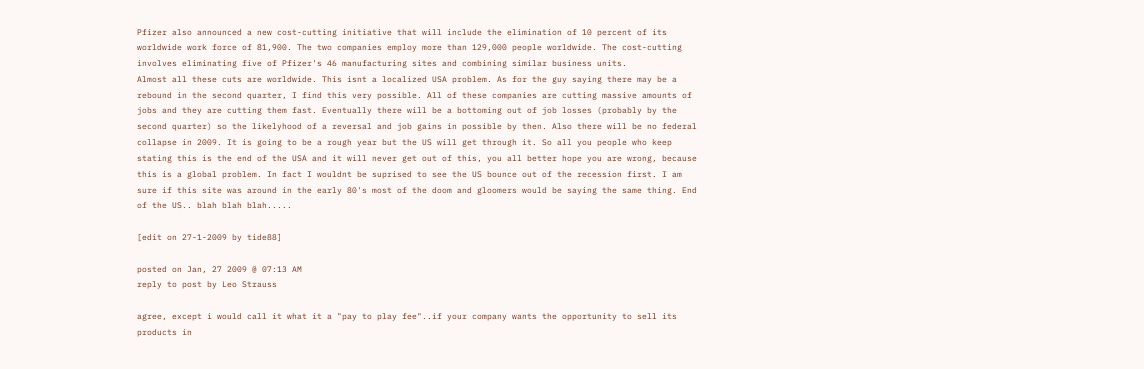Pfizer also announced a new cost-cutting initiative that will include the elimination of 10 percent of its worldwide work force of 81,900. The two companies employ more than 129,000 people worldwide. The cost-cutting involves eliminating five of Pfizer's 46 manufacturing sites and combining similar business units.
Almost all these cuts are worldwide. This isnt a localized USA problem. As for the guy saying there may be a rebound in the second quarter, I find this very possible. All of these companies are cutting massive amounts of jobs and they are cutting them fast. Eventually there will be a bottoming out of job losses (probably by the second quarter) so the likelyhood of a reversal and job gains in possible by then. Also there will be no federal collapse in 2009. It is going to be a rough year but the US will get through it. So all you people who keep stating this is the end of the USA and it will never get out of this, you all better hope you are wrong, because this is a global problem. In fact I wouldnt be suprised to see the US bounce out of the recession first. I am sure if this site was around in the early 80's most of the doom and gloomers would be saying the same thing. End of the US.. blah blah blah.....

[edit on 27-1-2009 by tide88]

posted on Jan, 27 2009 @ 07:13 AM
reply to post by Leo Strauss

agree, except i would call it what it a "pay to play fee"..if your company wants the opportunity to sell its products in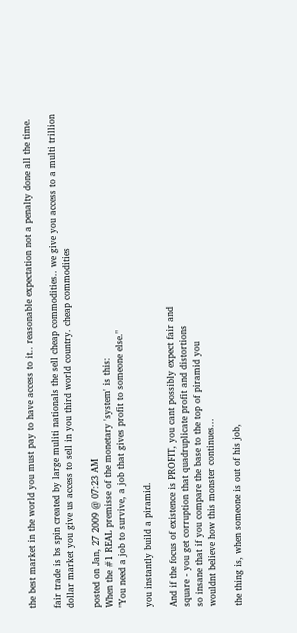the best market in the world you must pay to have access to it.. reasonable expectation not a penalty done all the time.

fair trade is bs spin created by large muliti nationals the sell cheap commodities.. we give you access to a multi trillion dollar market you give us access to sell in you third world country. cheap commodities

posted on Jan, 27 2009 @ 07:23 AM
When the #1 REAL premisse of the monetary 'system' is this:
"You need a job to survive, a job that gives profit to someone else."

you instantly build a piramid.

And if the focus of existence is PROFIT, you cant possibly expect fair and
square - you get corruption that quadruplicate profit and distortions
so insane that if you compare the base to the top of piramid you
wouldnt believe how this monster continues...

the thing is, when someone is out of his job,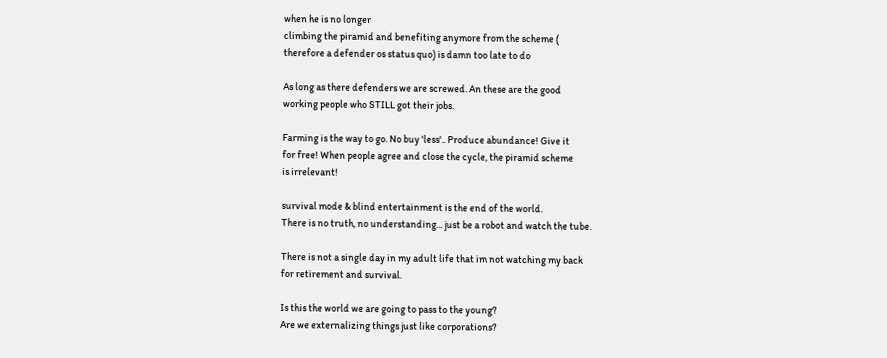when he is no longer
climbing the piramid and benefiting anymore from the scheme (
therefore a defender os status quo) is damn too late to do

As long as there defenders we are screwed. An these are the good
working people who STILL got their jobs.

Farming is the way to go. No buy 'less'.. Produce abundance! Give it
for free! When people agree and close the cycle, the piramid scheme
is irrelevant!

survival mode & blind entertainment is the end of the world.
There is no truth, no understanding... just be a robot and watch the tube.

There is not a single day in my adult life that im not watching my back
for retirement and survival.

Is this the world we are going to pass to the young?
Are we externalizing things just like corporations?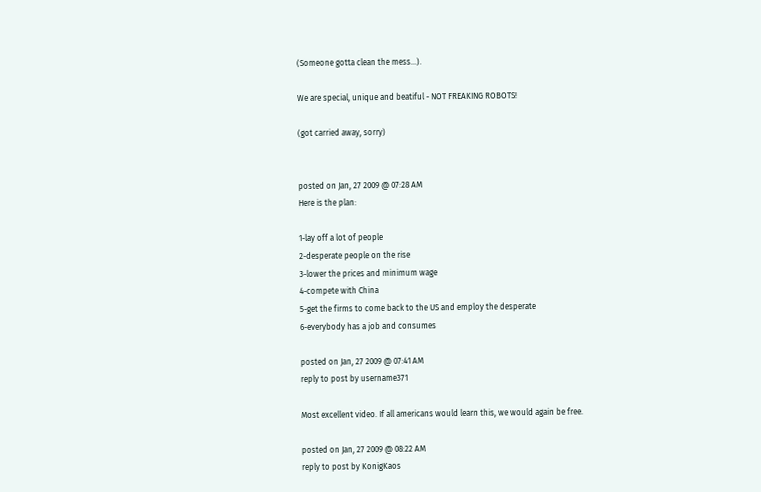(Someone gotta clean the mess...).

We are special, unique and beatiful - NOT FREAKING ROBOTS!

(got carried away, sorry)


posted on Jan, 27 2009 @ 07:28 AM
Here is the plan:

1-lay off a lot of people
2-desperate people on the rise
3-lower the prices and minimum wage
4-compete with China
5-get the firms to come back to the US and employ the desperate
6-everybody has a job and consumes

posted on Jan, 27 2009 @ 07:41 AM
reply to post by username371

Most excellent video. If all americans would learn this, we would again be free.

posted on Jan, 27 2009 @ 08:22 AM
reply to post by KonigKaos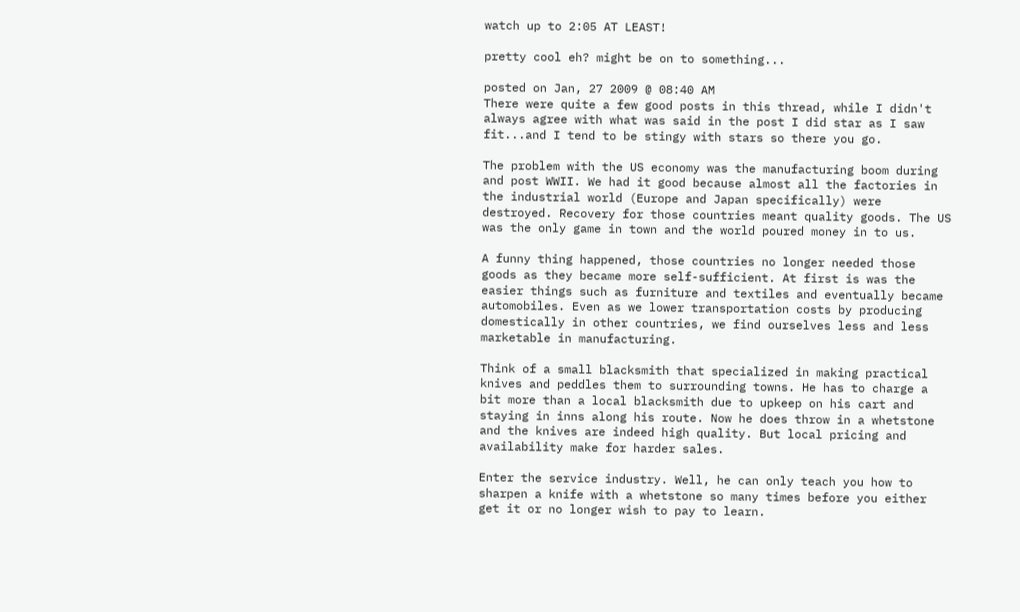watch up to 2:05 AT LEAST!

pretty cool eh? might be on to something...

posted on Jan, 27 2009 @ 08:40 AM
There were quite a few good posts in this thread, while I didn't always agree with what was said in the post I did star as I saw fit...and I tend to be stingy with stars so there you go.

The problem with the US economy was the manufacturing boom during and post WWII. We had it good because almost all the factories in the industrial world (Europe and Japan specifically) were destroyed. Recovery for those countries meant quality goods. The US was the only game in town and the world poured money in to us.

A funny thing happened, those countries no longer needed those goods as they became more self-sufficient. At first is was the easier things such as furniture and textiles and eventually became automobiles. Even as we lower transportation costs by producing domestically in other countries, we find ourselves less and less marketable in manufacturing.

Think of a small blacksmith that specialized in making practical knives and peddles them to surrounding towns. He has to charge a bit more than a local blacksmith due to upkeep on his cart and staying in inns along his route. Now he does throw in a whetstone and the knives are indeed high quality. But local pricing and availability make for harder sales.

Enter the service industry. Well, he can only teach you how to sharpen a knife with a whetstone so many times before you either get it or no longer wish to pay to learn.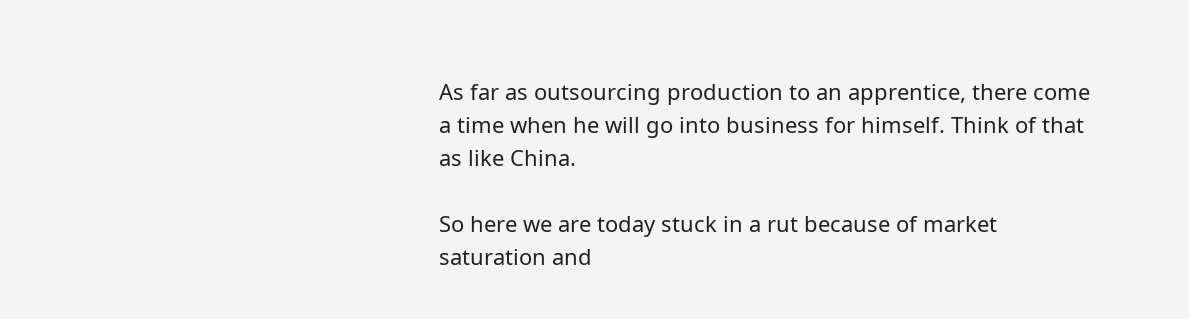As far as outsourcing production to an apprentice, there come a time when he will go into business for himself. Think of that as like China.

So here we are today stuck in a rut because of market saturation and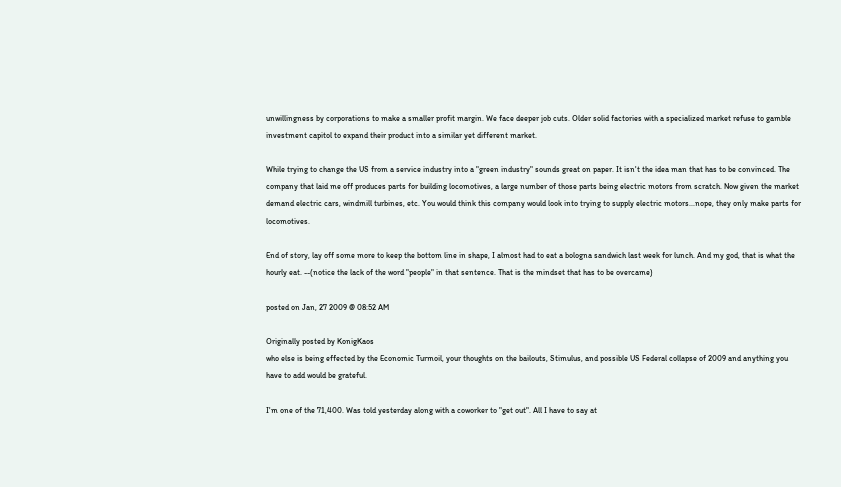unwillingness by corporations to make a smaller profit margin. We face deeper job cuts. Older solid factories with a specialized market refuse to gamble investment capitol to expand their product into a similar yet different market.

While trying to change the US from a service industry into a "green industry" sounds great on paper. It isn't the idea man that has to be convinced. The company that laid me off produces parts for building locomotives, a large number of those parts being electric motors from scratch. Now given the market demand electric cars, windmill turbines, etc. You would think this company would look into trying to supply electric motors...nope, they only make parts for locomotives.

End of story, lay off some more to keep the bottom line in shape, I almost had to eat a bologna sandwich last week for lunch. And my god, that is what the hourly eat. --(notice the lack of the word "people" in that sentence. That is the mindset that has to be overcame)

posted on Jan, 27 2009 @ 08:52 AM

Originally posted by KonigKaos
who else is being effected by the Economic Turmoil, your thoughts on the bailouts, Stimulus, and possible US Federal collapse of 2009 and anything you have to add would be grateful.

I'm one of the 71,400. Was told yesterday along with a coworker to "get out". All I have to say at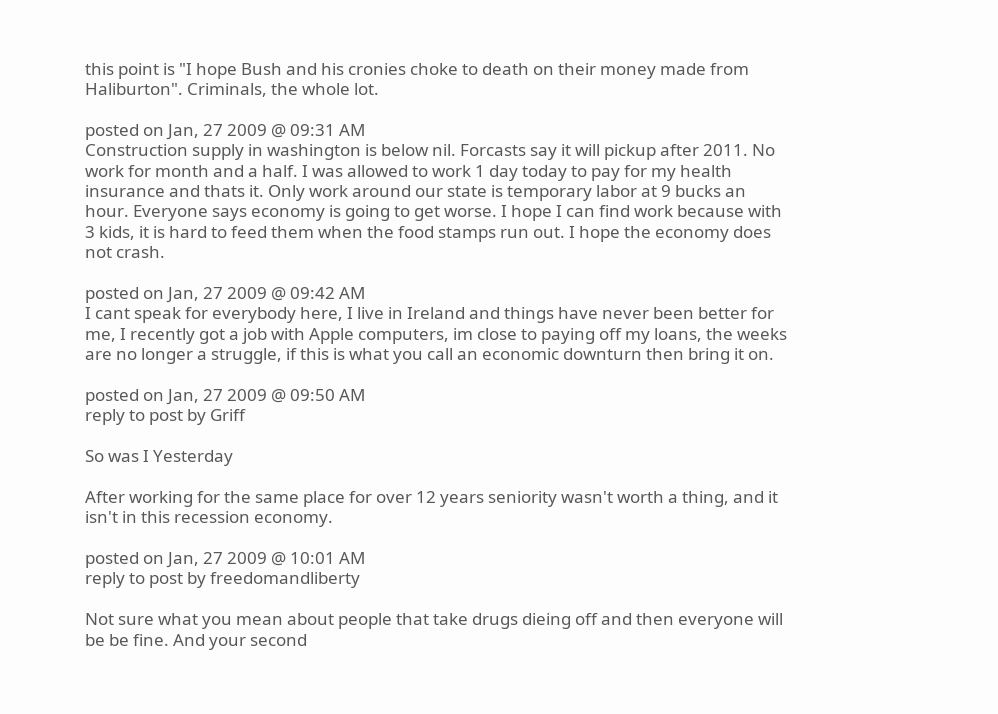this point is "I hope Bush and his cronies choke to death on their money made from Haliburton". Criminals, the whole lot.

posted on Jan, 27 2009 @ 09:31 AM
Construction supply in washington is below nil. Forcasts say it will pickup after 2011. No work for month and a half. I was allowed to work 1 day today to pay for my health insurance and thats it. Only work around our state is temporary labor at 9 bucks an hour. Everyone says economy is going to get worse. I hope I can find work because with 3 kids, it is hard to feed them when the food stamps run out. I hope the economy does not crash.

posted on Jan, 27 2009 @ 09:42 AM
I cant speak for everybody here, I live in Ireland and things have never been better for me, I recently got a job with Apple computers, im close to paying off my loans, the weeks are no longer a struggle, if this is what you call an economic downturn then bring it on.

posted on Jan, 27 2009 @ 09:50 AM
reply to post by Griff

So was I Yesterday

After working for the same place for over 12 years seniority wasn't worth a thing, and it isn't in this recession economy.

posted on Jan, 27 2009 @ 10:01 AM
reply to post by freedomandliberty

Not sure what you mean about people that take drugs dieing off and then everyone will be be fine. And your second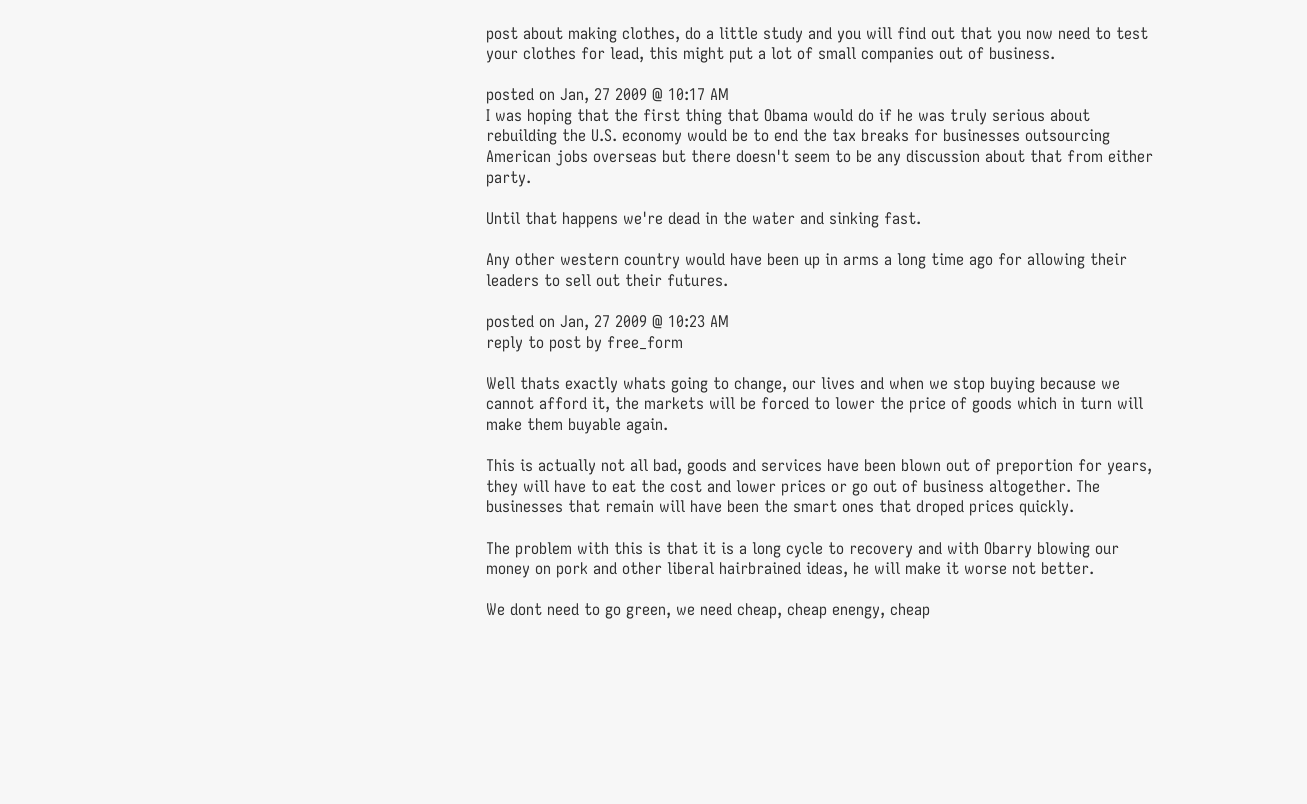post about making clothes, do a little study and you will find out that you now need to test your clothes for lead, this might put a lot of small companies out of business.

posted on Jan, 27 2009 @ 10:17 AM
I was hoping that the first thing that Obama would do if he was truly serious about rebuilding the U.S. economy would be to end the tax breaks for businesses outsourcing American jobs overseas but there doesn't seem to be any discussion about that from either party.

Until that happens we're dead in the water and sinking fast.

Any other western country would have been up in arms a long time ago for allowing their leaders to sell out their futures.

posted on Jan, 27 2009 @ 10:23 AM
reply to post by free_form

Well thats exactly whats going to change, our lives and when we stop buying because we cannot afford it, the markets will be forced to lower the price of goods which in turn will make them buyable again.

This is actually not all bad, goods and services have been blown out of preportion for years, they will have to eat the cost and lower prices or go out of business altogether. The businesses that remain will have been the smart ones that droped prices quickly.

The problem with this is that it is a long cycle to recovery and with Obarry blowing our money on pork and other liberal hairbrained ideas, he will make it worse not better.

We dont need to go green, we need cheap, cheap enengy, cheap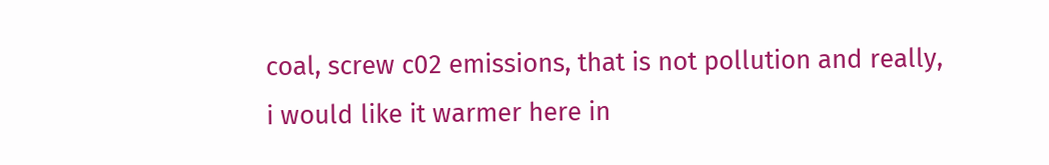coal, screw c02 emissions, that is not pollution and really, i would like it warmer here in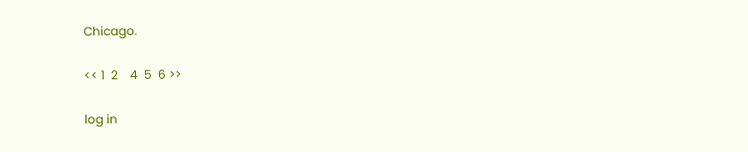Chicago.

<< 1  2    4  5  6 >>

log in